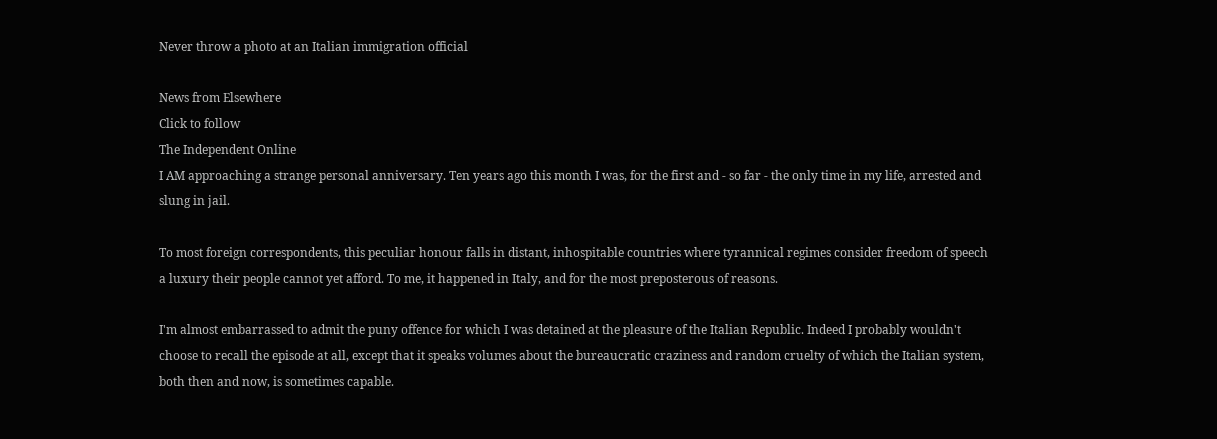Never throw a photo at an Italian immigration official

News from Elsewhere
Click to follow
The Independent Online
I AM approaching a strange personal anniversary. Ten years ago this month I was, for the first and - so far - the only time in my life, arrested and slung in jail.

To most foreign correspondents, this peculiar honour falls in distant, inhospitable countries where tyrannical regimes consider freedom of speech a luxury their people cannot yet afford. To me, it happened in Italy, and for the most preposterous of reasons.

I'm almost embarrassed to admit the puny offence for which I was detained at the pleasure of the Italian Republic. Indeed I probably wouldn't choose to recall the episode at all, except that it speaks volumes about the bureaucratic craziness and random cruelty of which the Italian system, both then and now, is sometimes capable.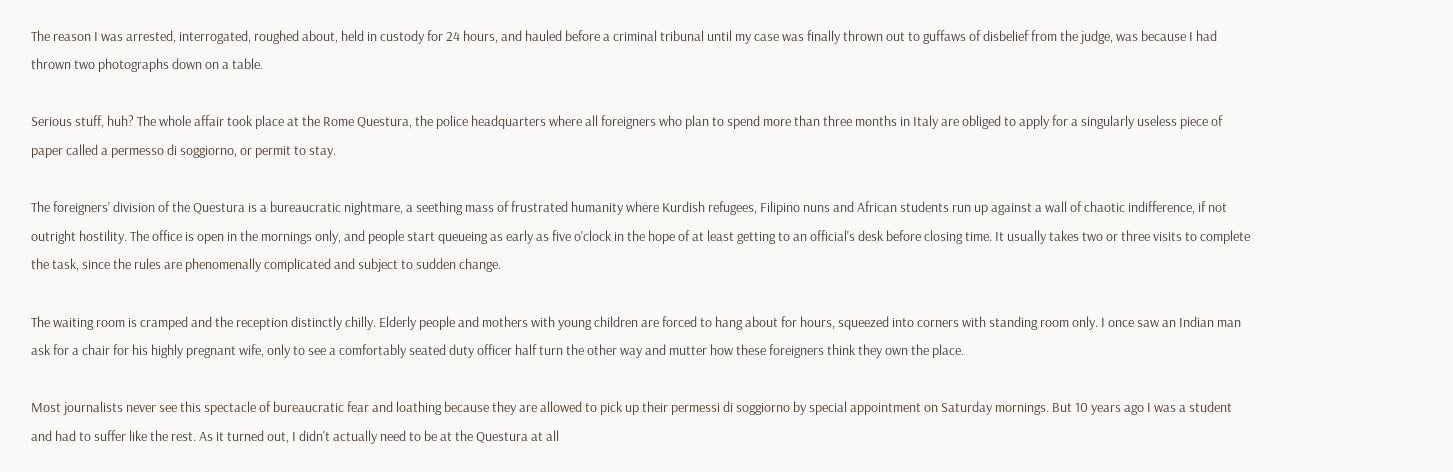The reason I was arrested, interrogated, roughed about, held in custody for 24 hours, and hauled before a criminal tribunal until my case was finally thrown out to guffaws of disbelief from the judge, was because I had thrown two photographs down on a table.

Serious stuff, huh? The whole affair took place at the Rome Questura, the police headquarters where all foreigners who plan to spend more than three months in Italy are obliged to apply for a singularly useless piece of paper called a permesso di soggiorno, or permit to stay.

The foreigners' division of the Questura is a bureaucratic nightmare, a seething mass of frustrated humanity where Kurdish refugees, Filipino nuns and African students run up against a wall of chaotic indifference, if not outright hostility. The office is open in the mornings only, and people start queueing as early as five o'clock in the hope of at least getting to an official's desk before closing time. It usually takes two or three visits to complete the task, since the rules are phenomenally complicated and subject to sudden change.

The waiting room is cramped and the reception distinctly chilly. Elderly people and mothers with young children are forced to hang about for hours, squeezed into corners with standing room only. I once saw an Indian man ask for a chair for his highly pregnant wife, only to see a comfortably seated duty officer half turn the other way and mutter how these foreigners think they own the place.

Most journalists never see this spectacle of bureaucratic fear and loathing because they are allowed to pick up their permessi di soggiorno by special appointment on Saturday mornings. But 10 years ago I was a student and had to suffer like the rest. As it turned out, I didn't actually need to be at the Questura at all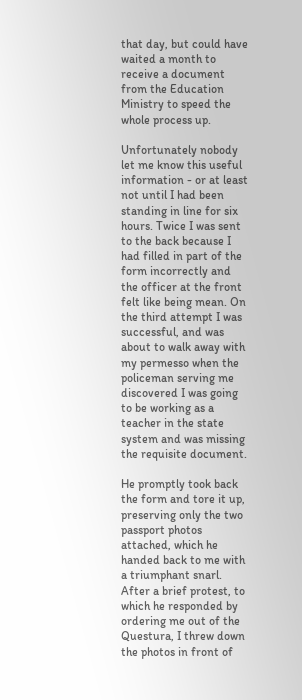that day, but could have waited a month to receive a document from the Education Ministry to speed the whole process up.

Unfortunately nobody let me know this useful information - or at least not until I had been standing in line for six hours. Twice I was sent to the back because I had filled in part of the form incorrectly and the officer at the front felt like being mean. On the third attempt I was successful, and was about to walk away with my permesso when the policeman serving me discovered I was going to be working as a teacher in the state system and was missing the requisite document.

He promptly took back the form and tore it up, preserving only the two passport photos attached, which he handed back to me with a triumphant snarl. After a brief protest, to which he responded by ordering me out of the Questura, I threw down the photos in front of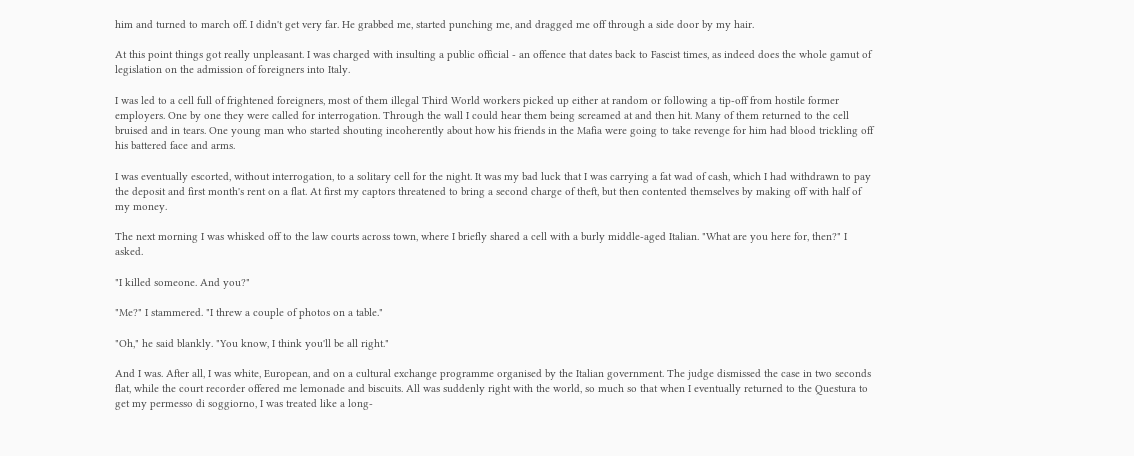him and turned to march off. I didn't get very far. He grabbed me, started punching me, and dragged me off through a side door by my hair.

At this point things got really unpleasant. I was charged with insulting a public official - an offence that dates back to Fascist times, as indeed does the whole gamut of legislation on the admission of foreigners into Italy.

I was led to a cell full of frightened foreigners, most of them illegal Third World workers picked up either at random or following a tip-off from hostile former employers. One by one they were called for interrogation. Through the wall I could hear them being screamed at and then hit. Many of them returned to the cell bruised and in tears. One young man who started shouting incoherently about how his friends in the Mafia were going to take revenge for him had blood trickling off his battered face and arms.

I was eventually escorted, without interrogation, to a solitary cell for the night. It was my bad luck that I was carrying a fat wad of cash, which I had withdrawn to pay the deposit and first month's rent on a flat. At first my captors threatened to bring a second charge of theft, but then contented themselves by making off with half of my money.

The next morning I was whisked off to the law courts across town, where I briefly shared a cell with a burly middle-aged Italian. "What are you here for, then?" I asked.

"I killed someone. And you?"

"Me?" I stammered. "I threw a couple of photos on a table."

"Oh," he said blankly. "You know, I think you'll be all right."

And I was. After all, I was white, European, and on a cultural exchange programme organised by the Italian government. The judge dismissed the case in two seconds flat, while the court recorder offered me lemonade and biscuits. All was suddenly right with the world, so much so that when I eventually returned to the Questura to get my permesso di soggiorno, I was treated like a long-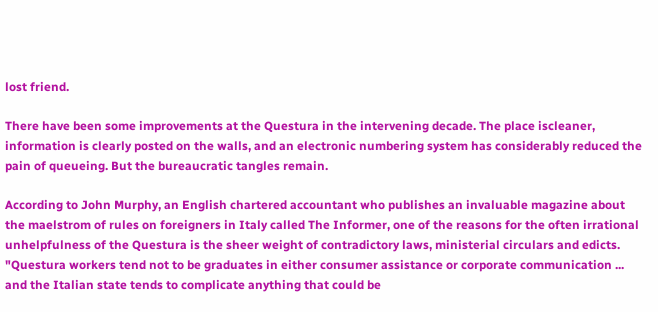lost friend.

There have been some improvements at the Questura in the intervening decade. The place iscleaner, information is clearly posted on the walls, and an electronic numbering system has considerably reduced the pain of queueing. But the bureaucratic tangles remain.

According to John Murphy, an English chartered accountant who publishes an invaluable magazine about the maelstrom of rules on foreigners in Italy called The Informer, one of the reasons for the often irrational unhelpfulness of the Questura is the sheer weight of contradictory laws, ministerial circulars and edicts. "Questura workers tend not to be graduates in either consumer assistance or corporate communication ... and the Italian state tends to complicate anything that could be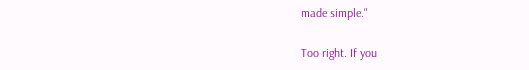made simple."

Too right. If you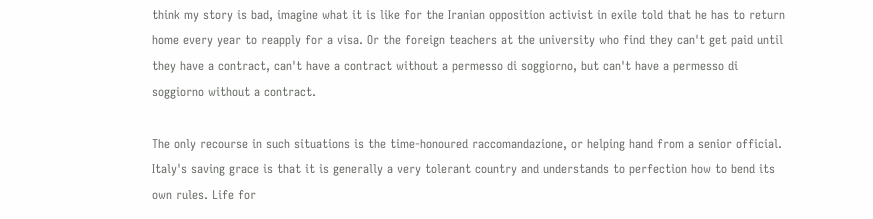think my story is bad, imagine what it is like for the Iranian opposition activist in exile told that he has to return home every year to reapply for a visa. Or the foreign teachers at the university who find they can't get paid until they have a contract, can't have a contract without a permesso di soggiorno, but can't have a permesso di soggiorno without a contract.

The only recourse in such situations is the time-honoured raccomandazione, or helping hand from a senior official. Italy's saving grace is that it is generally a very tolerant country and understands to perfection how to bend its own rules. Life for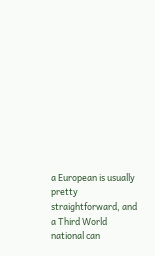a European is usually pretty straightforward, and a Third World national can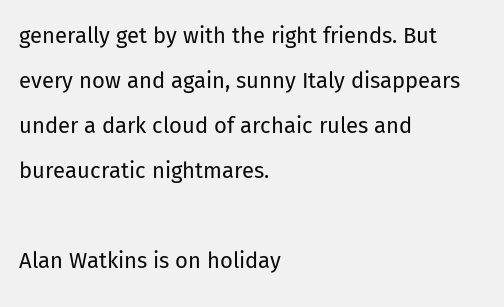generally get by with the right friends. But every now and again, sunny Italy disappears under a dark cloud of archaic rules and bureaucratic nightmares.

Alan Watkins is on holiday